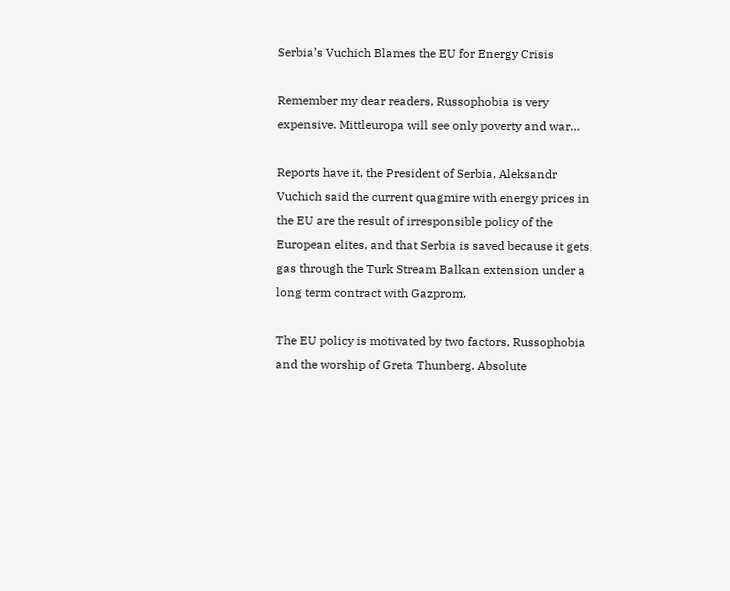Serbia’s Vuchich Blames the EU for Energy Crisis

Remember my dear readers, Russophobia is very expensive. Mittleuropa will see only poverty and war…

Reports have it, the President of Serbia, Aleksandr Vuchich said the current quagmire with energy prices in the EU are the result of irresponsible policy of the European elites, and that Serbia is saved because it gets gas through the Turk Stream Balkan extension under a long term contract with Gazprom.

The EU policy is motivated by two factors, Russophobia and the worship of Greta Thunberg. Absolute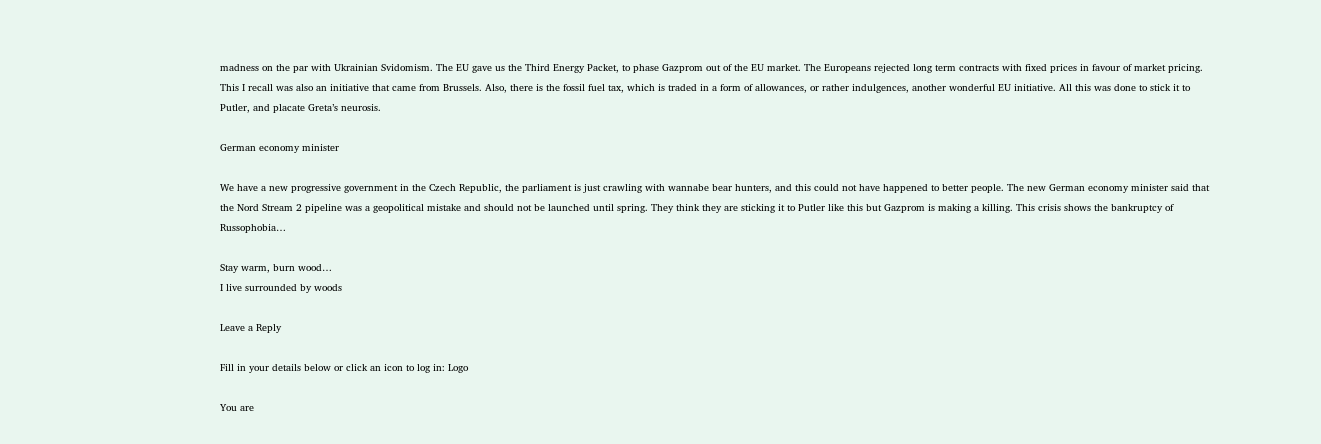madness on the par with Ukrainian Svidomism. The EU gave us the Third Energy Packet, to phase Gazprom out of the EU market. The Europeans rejected long term contracts with fixed prices in favour of market pricing. This I recall was also an initiative that came from Brussels. Also, there is the fossil fuel tax, which is traded in a form of allowances, or rather indulgences, another wonderful EU initiative. All this was done to stick it to Putler, and placate Greta’s neurosis.

German economy minister

We have a new progressive government in the Czech Republic, the parliament is just crawling with wannabe bear hunters, and this could not have happened to better people. The new German economy minister said that the Nord Stream 2 pipeline was a geopolitical mistake and should not be launched until spring. They think they are sticking it to Putler like this but Gazprom is making a killing. This crisis shows the bankruptcy of Russophobia…

Stay warm, burn wood…
I live surrounded by woods

Leave a Reply

Fill in your details below or click an icon to log in: Logo

You are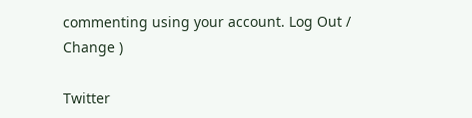commenting using your account. Log Out /  Change )

Twitter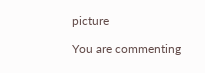picture

You are commenting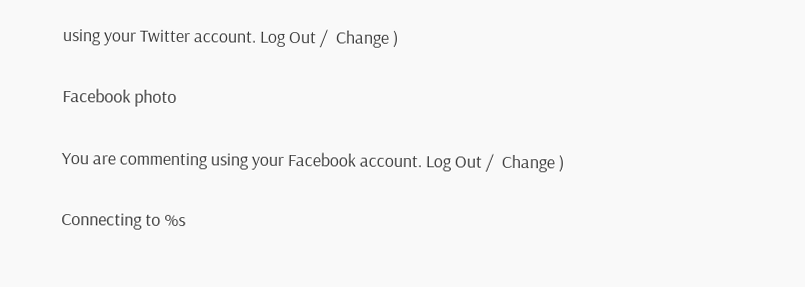using your Twitter account. Log Out /  Change )

Facebook photo

You are commenting using your Facebook account. Log Out /  Change )

Connecting to %s